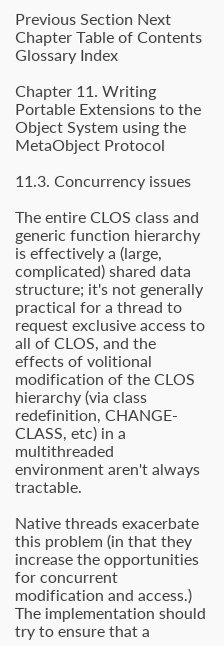Previous Section Next Chapter Table of Contents Glossary Index

Chapter 11. Writing Portable Extensions to the Object System using the MetaObject Protocol

11.3. Concurrency issues

The entire CLOS class and generic function hierarchy is effectively a (large, complicated) shared data structure; it's not generally practical for a thread to request exclusive access to all of CLOS, and the effects of volitional modification of the CLOS hierarchy (via class redefinition, CHANGE-CLASS, etc) in a multithreaded environment aren't always tractable.

Native threads exacerbate this problem (in that they increase the opportunities for concurrent modification and access.) The implementation should try to ensure that a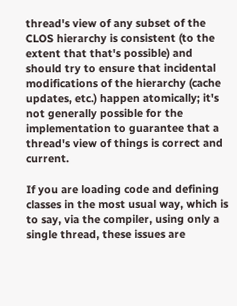thread's view of any subset of the CLOS hierarchy is consistent (to the extent that that's possible) and should try to ensure that incidental modifications of the hierarchy (cache updates, etc.) happen atomically; it's not generally possible for the implementation to guarantee that a thread's view of things is correct and current.

If you are loading code and defining classes in the most usual way, which is to say, via the compiler, using only a single thread, these issues are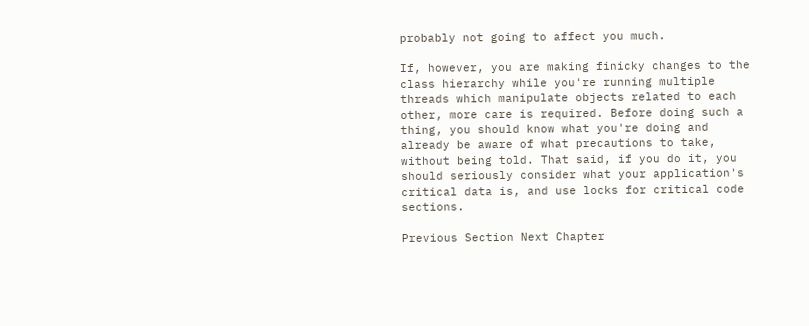probably not going to affect you much.

If, however, you are making finicky changes to the class hierarchy while you're running multiple threads which manipulate objects related to each other, more care is required. Before doing such a thing, you should know what you're doing and already be aware of what precautions to take, without being told. That said, if you do it, you should seriously consider what your application's critical data is, and use locks for critical code sections.

Previous Section Next Chapter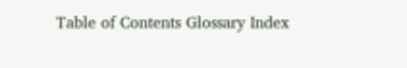Table of Contents Glossary Index